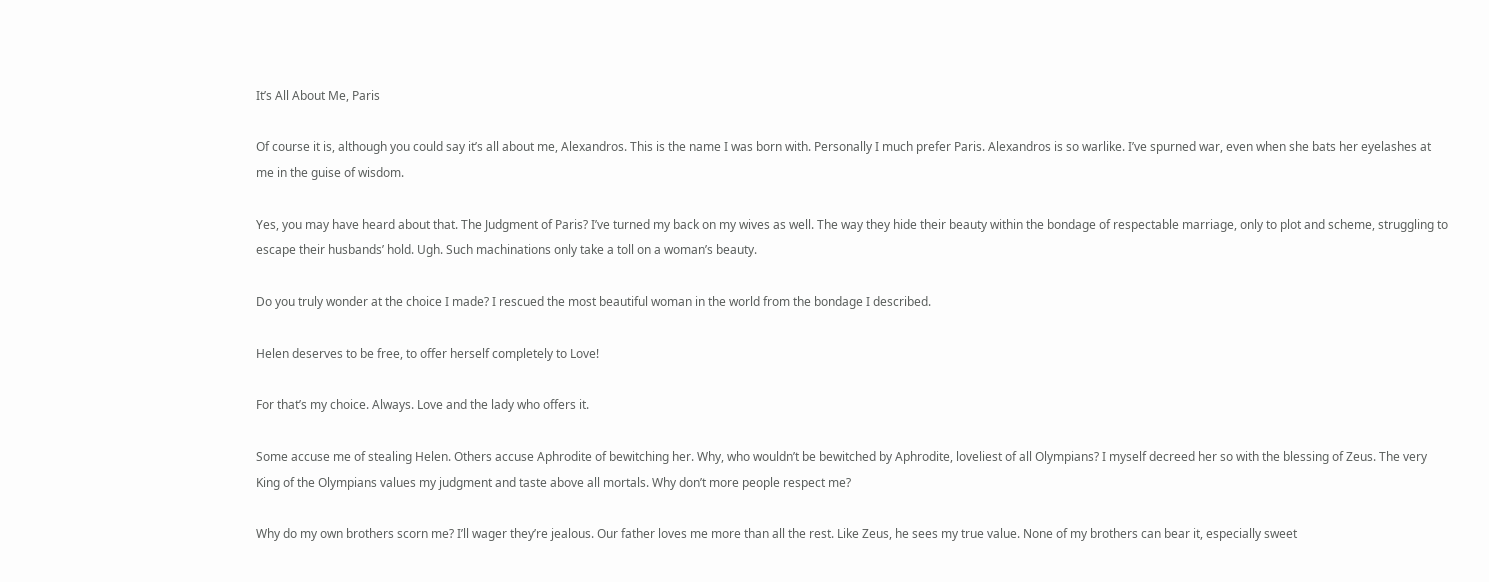It’s All About Me, Paris

Of course it is, although you could say it’s all about me, Alexandros. This is the name I was born with. Personally I much prefer Paris. Alexandros is so warlike. I’ve spurned war, even when she bats her eyelashes at me in the guise of wisdom.

Yes, you may have heard about that. The Judgment of Paris? I’ve turned my back on my wives as well. The way they hide their beauty within the bondage of respectable marriage, only to plot and scheme, struggling to escape their husbands’ hold. Ugh. Such machinations only take a toll on a woman’s beauty.

Do you truly wonder at the choice I made? I rescued the most beautiful woman in the world from the bondage I described.

Helen deserves to be free, to offer herself completely to Love!

For that’s my choice. Always. Love and the lady who offers it.

Some accuse me of stealing Helen. Others accuse Aphrodite of bewitching her. Why, who wouldn’t be bewitched by Aphrodite, loveliest of all Olympians? I myself decreed her so with the blessing of Zeus. The very King of the Olympians values my judgment and taste above all mortals. Why don’t more people respect me?

Why do my own brothers scorn me? I’ll wager they’re jealous. Our father loves me more than all the rest. Like Zeus, he sees my true value. None of my brothers can bear it, especially sweet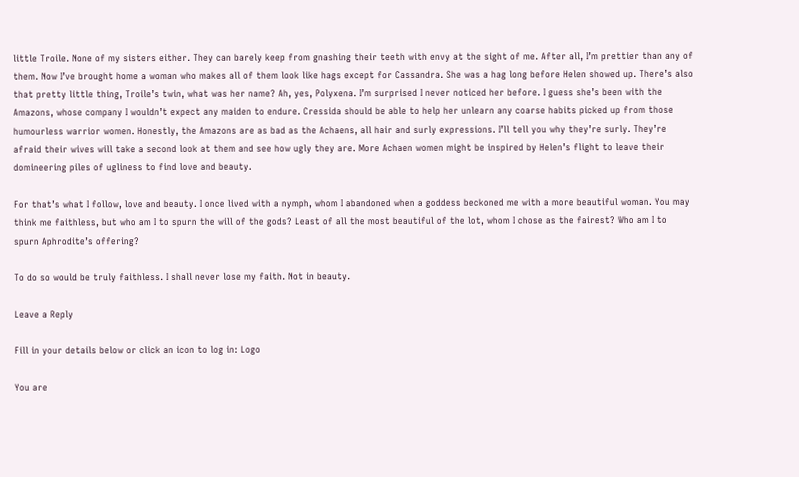little Troile. None of my sisters either. They can barely keep from gnashing their teeth with envy at the sight of me. After all, I’m prettier than any of them. Now I’ve brought home a woman who makes all of them look like hags except for Cassandra. She was a hag long before Helen showed up. There’s also that pretty little thing, Troile’s twin, what was her name? Ah, yes, Polyxena. I’m surprised I never noticed her before. I guess she’s been with the Amazons, whose company I wouldn’t expect any maiden to endure. Cressida should be able to help her unlearn any coarse habits picked up from those humourless warrior women. Honestly, the Amazons are as bad as the Achaens, all hair and surly expressions. I’ll tell you why they’re surly. They’re afraid their wives will take a second look at them and see how ugly they are. More Achaen women might be inspired by Helen’s flight to leave their domineering piles of ugliness to find love and beauty.

For that’s what I follow, love and beauty. I once lived with a nymph, whom I abandoned when a goddess beckoned me with a more beautiful woman. You may think me faithless, but who am I to spurn the will of the gods? Least of all the most beautiful of the lot, whom I chose as the fairest? Who am I to spurn Aphrodite’s offering?

To do so would be truly faithless. I shall never lose my faith. Not in beauty.

Leave a Reply

Fill in your details below or click an icon to log in: Logo

You are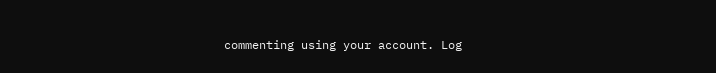commenting using your account. Log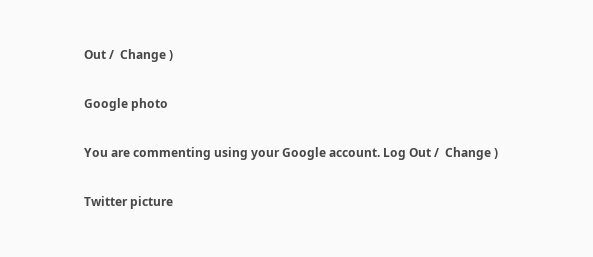Out /  Change )

Google photo

You are commenting using your Google account. Log Out /  Change )

Twitter picture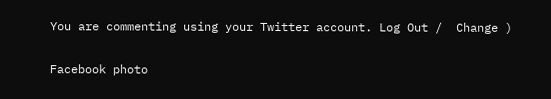You are commenting using your Twitter account. Log Out /  Change )

Facebook photo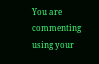You are commenting using your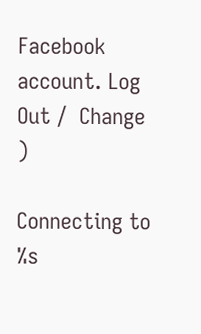Facebook account. Log Out /  Change )

Connecting to %s